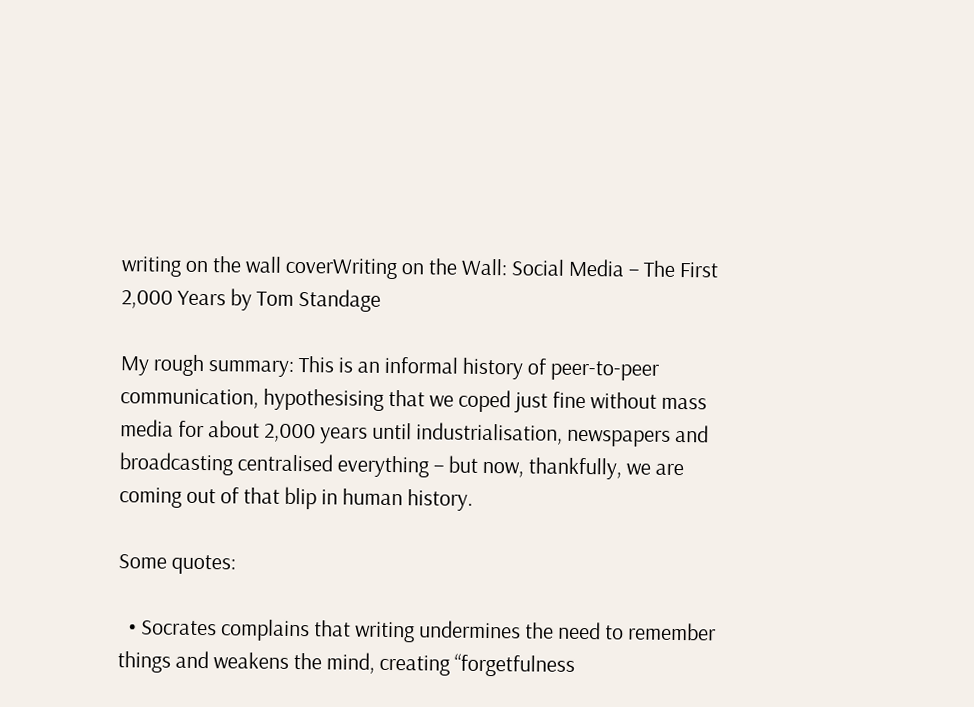writing on the wall coverWriting on the Wall: Social Media – The First 2,000 Years by Tom Standage

My rough summary: This is an informal history of peer-to-peer communication, hypothesising that we coped just fine without mass media for about 2,000 years until industrialisation, newspapers and broadcasting centralised everything – but now, thankfully, we are coming out of that blip in human history.

Some quotes:

  • Socrates complains that writing undermines the need to remember things and weakens the mind, creating “forgetfulness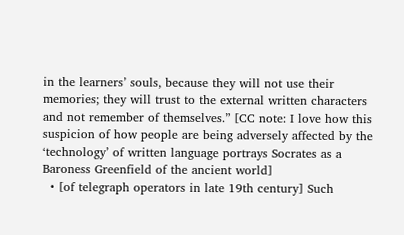in the learners’ souls, because they will not use their memories; they will trust to the external written characters and not remember of themselves.” [CC note: I love how this suspicion of how people are being adversely affected by the ‘technology’ of written language portrays Socrates as a Baroness Greenfield of the ancient world]
  • [of telegraph operators in late 19th century] Such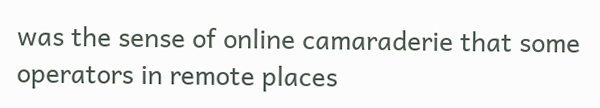was the sense of online camaraderie that some operators in remote places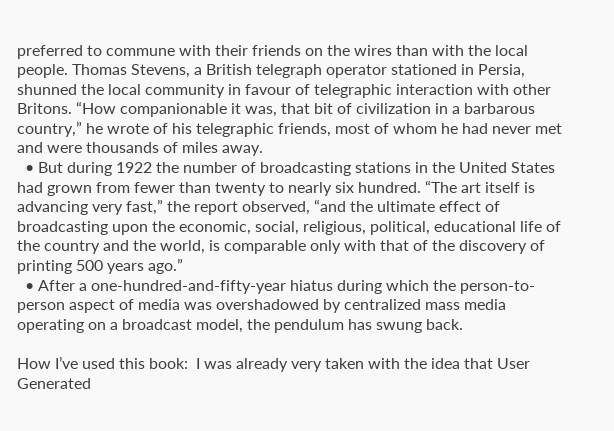preferred to commune with their friends on the wires than with the local people. Thomas Stevens, a British telegraph operator stationed in Persia, shunned the local community in favour of telegraphic interaction with other Britons. “How companionable it was, that bit of civilization in a barbarous country,” he wrote of his telegraphic friends, most of whom he had never met and were thousands of miles away.
  • But during 1922 the number of broadcasting stations in the United States had grown from fewer than twenty to nearly six hundred. “The art itself is advancing very fast,” the report observed, “and the ultimate effect of broadcasting upon the economic, social, religious, political, educational life of the country and the world, is comparable only with that of the discovery of printing 500 years ago.”
  • After a one-hundred-and-fifty-year hiatus during which the person-to-person aspect of media was overshadowed by centralized mass media operating on a broadcast model, the pendulum has swung back.

How I’ve used this book:  I was already very taken with the idea that User Generated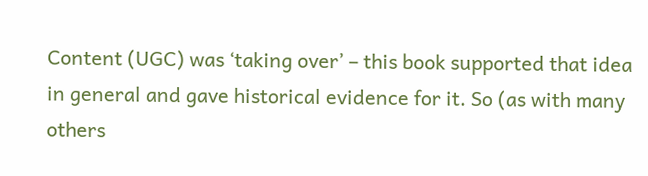Content (UGC) was ‘taking over’ – this book supported that idea in general and gave historical evidence for it. So (as with many others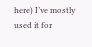here) I’ve mostly used it for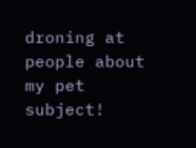droning at people about my pet subject!